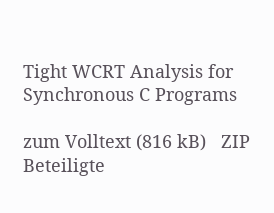Tight WCRT Analysis for Synchronous C Programs

zum Volltext (816 kB)   ZIP
Beteiligte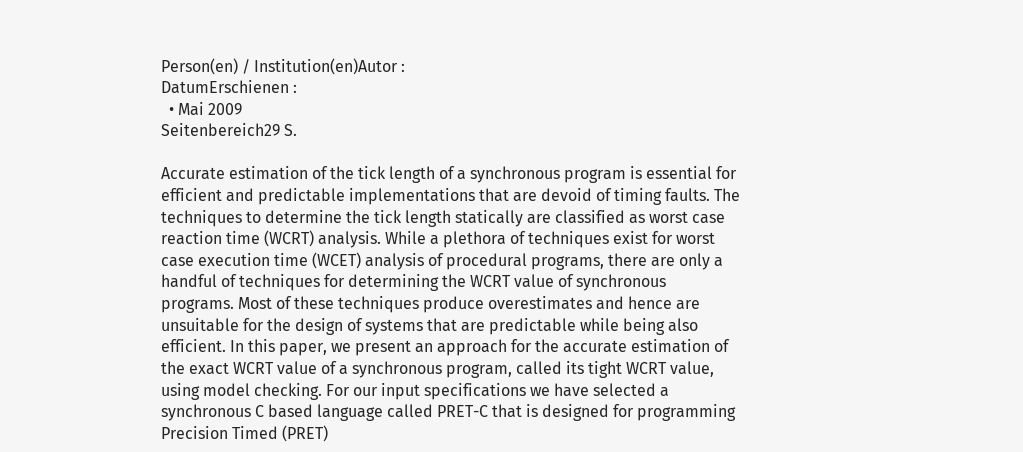Person(en) / Institution(en)Autor :
DatumErschienen :
  • Mai 2009
Seitenbereich29 S.

Accurate estimation of the tick length of a synchronous program is essential for efficient and predictable implementations that are devoid of timing faults. The techniques to determine the tick length statically are classified as worst case reaction time (WCRT) analysis. While a plethora of techniques exist for worst case execution time (WCET) analysis of procedural programs, there are only a handful of techniques for determining the WCRT value of synchronous programs. Most of these techniques produce overestimates and hence are unsuitable for the design of systems that are predictable while being also efficient. In this paper, we present an approach for the accurate estimation of the exact WCRT value of a synchronous program, called its tight WCRT value, using model checking. For our input specifications we have selected a synchronous C based language called PRET-C that is designed for programming Precision Timed (PRET)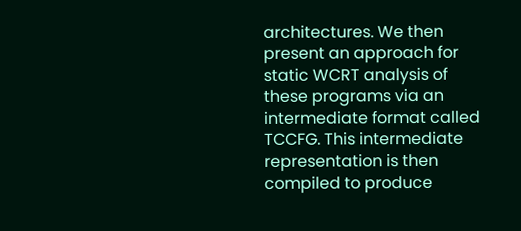architectures. We then present an approach for static WCRT analysis of these programs via an intermediate format called TCCFG. This intermediate representation is then compiled to produce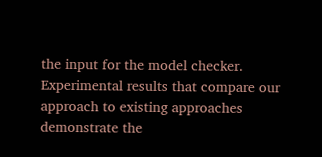the input for the model checker. Experimental results that compare our approach to existing approaches demonstrate the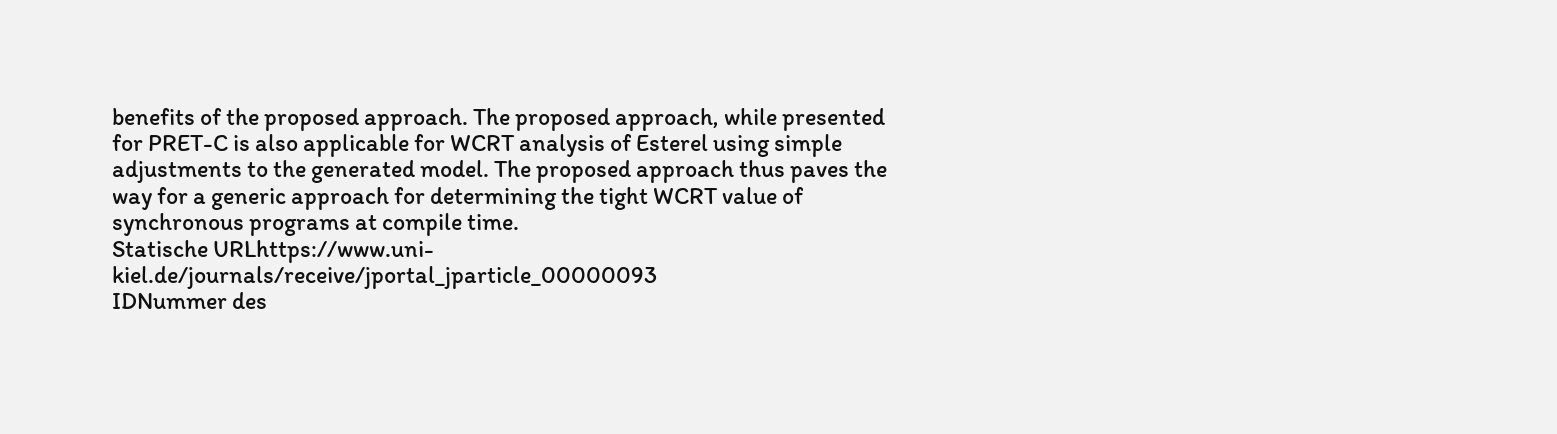benefits of the proposed approach. The proposed approach, while presented for PRET-C is also applicable for WCRT analysis of Esterel using simple adjustments to the generated model. The proposed approach thus paves the way for a generic approach for determining the tight WCRT value of synchronous programs at compile time.
Statische URLhttps://www.uni-kiel.de/journals/receive/jportal_jparticle_00000093
IDNummer des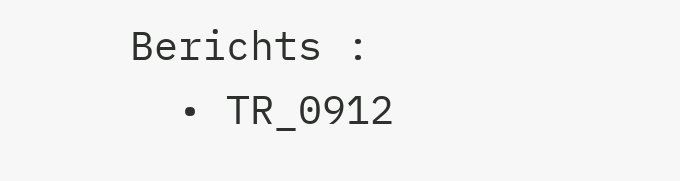Berichts :
  • TR_0912